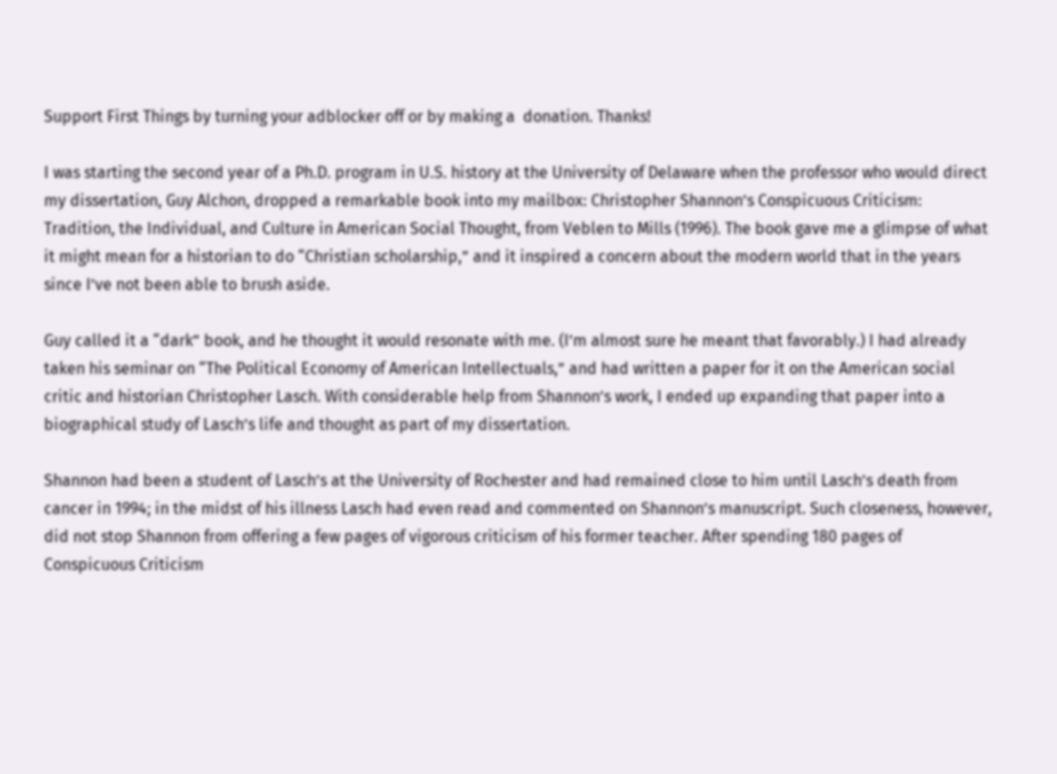Support First Things by turning your adblocker off or by making a  donation. Thanks!

I was starting the second year of a Ph.D. program in U.S. history at the University of Delaware when the professor who would direct my dissertation, Guy Alchon, dropped a remarkable book into my mailbox: Christopher Shannon’s Conspicuous Criticism: Tradition, the Individual, and Culture in American Social Thought, from Veblen to Mills (1996). The book gave me a glimpse of what it might mean for a historian to do “Christian scholarship,” and it inspired a concern about the modern world that in the years since I’ve not been able to brush aside.

Guy called it a “dark” book, and he thought it would resonate with me. (I’m almost sure he meant that favorably.) I had already taken his seminar on “The Political Economy of American Intellectuals,” and had written a paper for it on the American social critic and historian Christopher Lasch. With considerable help from Shannon’s work, I ended up expanding that paper into a biographical study of Lasch’s life and thought as part of my dissertation.

Shannon had been a student of Lasch’s at the University of Rochester and had remained close to him until Lasch’s death from cancer in 1994; in the midst of his illness Lasch had even read and commented on Shannon’s manuscript. Such closeness, however, did not stop Shannon from offering a few pages of vigorous criticism of his former teacher. After spending 180 pages of Conspicuous Criticism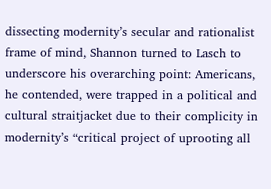dissecting modernity’s secular and rationalist frame of mind, Shannon turned to Lasch to underscore his overarching point: Americans, he contended, were trapped in a political and cultural straitjacket due to their complicity in modernity’s “critical project of uprooting all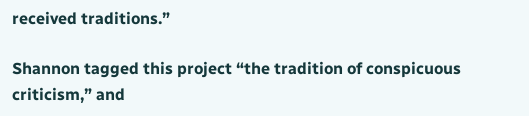received traditions.”

Shannon tagged this project “the tradition of conspicuous criticism,” and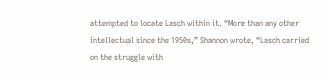attempted to locate Lasch within it. “More than any other intellectual since the 1950s,” Shannon wrote, “Lasch carried on the struggle with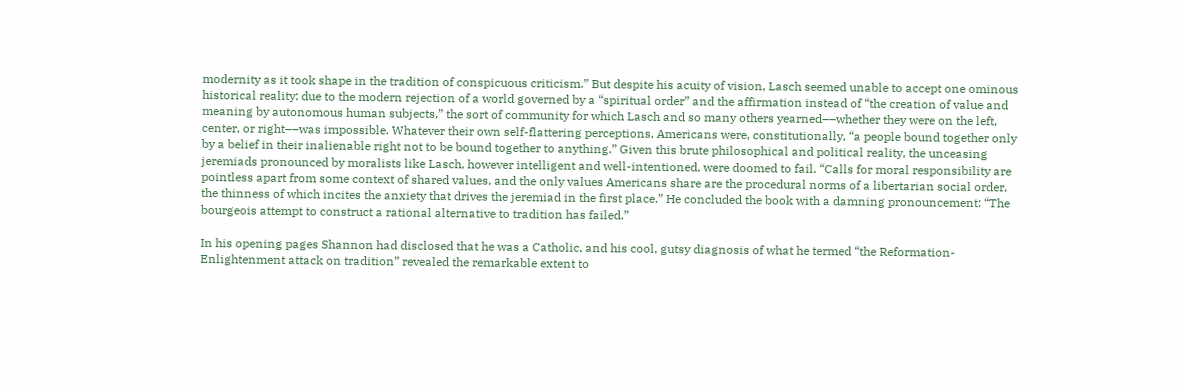modernity as it took shape in the tradition of conspicuous criticism.” But despite his acuity of vision, Lasch seemed unable to accept one ominous historical reality: due to the modern rejection of a world governed by a “spiritual order” and the affirmation instead of “the creation of value and meaning by autonomous human subjects,” the sort of community for which Lasch and so many others yearned––whether they were on the left, center, or right––was impossible. Whatever their own self-flattering perceptions, Americans were, constitutionally, “a people bound together only by a belief in their inalienable right not to be bound together to anything.” Given this brute philosophical and political reality, the unceasing jeremiads pronounced by moralists like Lasch, however intelligent and well-intentioned, were doomed to fail. “Calls for moral responsibility are pointless apart from some context of shared values, and the only values Americans share are the procedural norms of a libertarian social order, the thinness of which incites the anxiety that drives the jeremiad in the first place.” He concluded the book with a damning pronouncement: “The bourgeois attempt to construct a rational alternative to tradition has failed.”

In his opening pages Shannon had disclosed that he was a Catholic, and his cool, gutsy diagnosis of what he termed “the Reformation-Enlightenment attack on tradition” revealed the remarkable extent to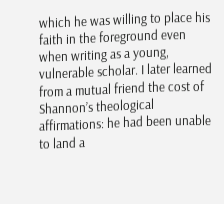which he was willing to place his faith in the foreground even when writing as a young, vulnerable scholar. I later learned from a mutual friend the cost of Shannon’s theological affirmations: he had been unable to land a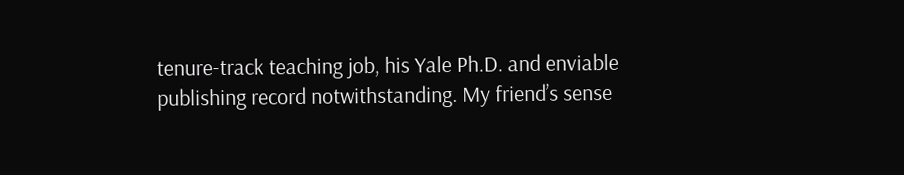tenure-track teaching job, his Yale Ph.D. and enviable publishing record notwithstanding. My friend’s sense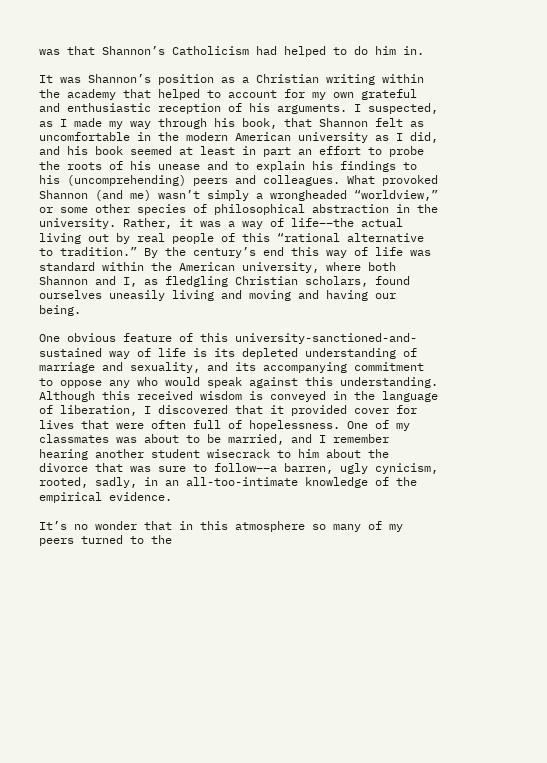was that Shannon’s Catholicism had helped to do him in.

It was Shannon’s position as a Christian writing within the academy that helped to account for my own grateful and enthusiastic reception of his arguments. I suspected, as I made my way through his book, that Shannon felt as uncomfortable in the modern American university as I did, and his book seemed at least in part an effort to probe the roots of his unease and to explain his findings to his (uncomprehending) peers and colleagues. What provoked Shannon (and me) wasn’t simply a wrongheaded “worldview,” or some other species of philosophical abstraction in the university. Rather, it was a way of life––the actual living out by real people of this “rational alternative to tradition.” By the century’s end this way of life was standard within the American university, where both Shannon and I, as fledgling Christian scholars, found ourselves uneasily living and moving and having our being.

One obvious feature of this university-sanctioned-and-sustained way of life is its depleted understanding of marriage and sexuality, and its accompanying commitment to oppose any who would speak against this understanding. Although this received wisdom is conveyed in the language of liberation, I discovered that it provided cover for lives that were often full of hopelessness. One of my classmates was about to be married, and I remember hearing another student wisecrack to him about the divorce that was sure to follow––a barren, ugly cynicism, rooted, sadly, in an all-too-intimate knowledge of the empirical evidence.

It’s no wonder that in this atmosphere so many of my peers turned to the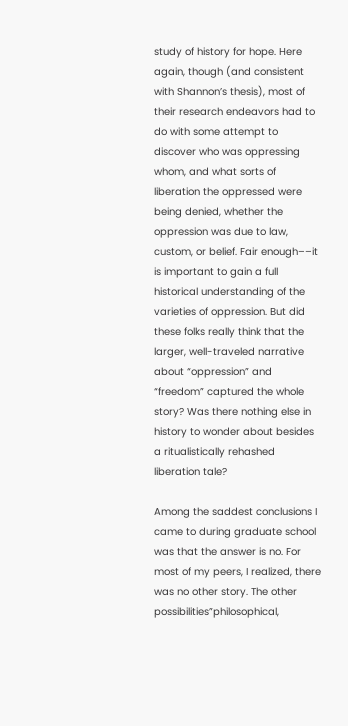study of history for hope. Here again, though (and consistent with Shannon’s thesis), most of their research endeavors had to do with some attempt to discover who was oppressing whom, and what sorts of liberation the oppressed were being denied, whether the oppression was due to law, custom, or belief. Fair enough––it is important to gain a full historical understanding of the varieties of oppression. But did these folks really think that the larger, well-traveled narrative about “oppression” and “freedom” captured the whole story? Was there nothing else in history to wonder about besides a ritualistically rehashed liberation tale?

Among the saddest conclusions I came to during graduate school was that the answer is no. For most of my peers, I realized, there was no other story. The other possibilities”philosophical,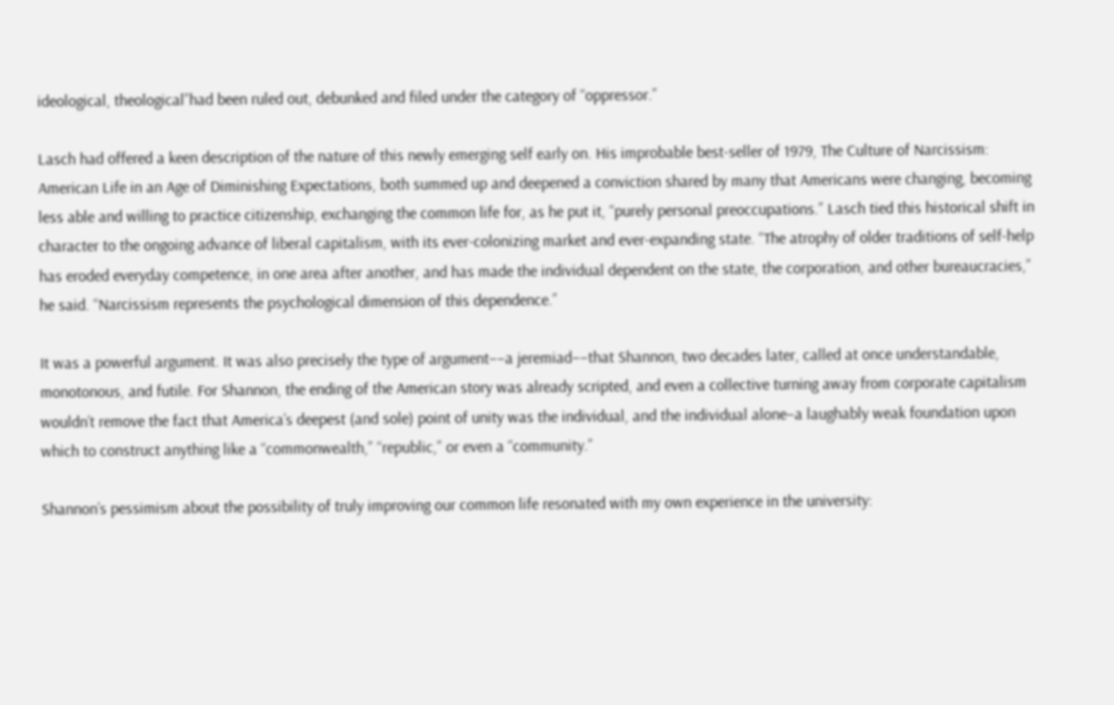ideological, theological”had been ruled out, debunked and filed under the category of “oppressor.”

Lasch had offered a keen description of the nature of this newly emerging self early on. His improbable best-seller of 1979, The Culture of Narcissism: American Life in an Age of Diminishing Expectations, both summed up and deepened a conviction shared by many that Americans were changing, becoming less able and willing to practice citizenship, exchanging the common life for, as he put it, “purely personal preoccupations.” Lasch tied this historical shift in character to the ongoing advance of liberal capitalism, with its ever-colonizing market and ever-expanding state. “The atrophy of older traditions of self-help has eroded everyday competence, in one area after another, and has made the individual dependent on the state, the corporation, and other bureaucracies,” he said. “Narcissism represents the psychological dimension of this dependence.”

It was a powerful argument. It was also precisely the type of argument––a jeremiad––that Shannon, two decades later, called at once understandable, monotonous, and futile. For Shannon, the ending of the American story was already scripted, and even a collective turning away from corporate capitalism wouldn’t remove the fact that America’s deepest (and sole) point of unity was the individual, and the individual alone–a laughably weak foundation upon which to construct anything like a “commonwealth,” “republic,” or even a “community.”

Shannon’s pessimism about the possibility of truly improving our common life resonated with my own experience in the university: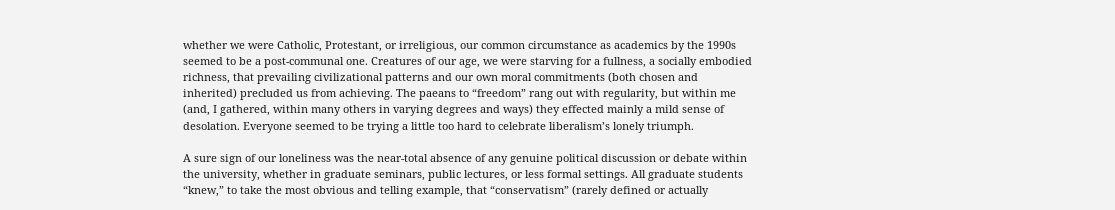whether we were Catholic, Protestant, or irreligious, our common circumstance as academics by the 1990s seemed to be a post-communal one. Creatures of our age, we were starving for a fullness, a socially embodied richness, that prevailing civilizational patterns and our own moral commitments (both chosen and inherited) precluded us from achieving. The paeans to “freedom” rang out with regularity, but within me (and, I gathered, within many others in varying degrees and ways) they effected mainly a mild sense of desolation. Everyone seemed to be trying a little too hard to celebrate liberalism’s lonely triumph.

A sure sign of our loneliness was the near-total absence of any genuine political discussion or debate within the university, whether in graduate seminars, public lectures, or less formal settings. All graduate students “knew,” to take the most obvious and telling example, that “conservatism” (rarely defined or actually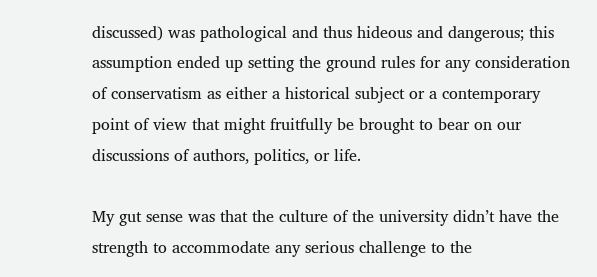discussed) was pathological and thus hideous and dangerous; this assumption ended up setting the ground rules for any consideration of conservatism as either a historical subject or a contemporary point of view that might fruitfully be brought to bear on our discussions of authors, politics, or life.

My gut sense was that the culture of the university didn’t have the strength to accommodate any serious challenge to the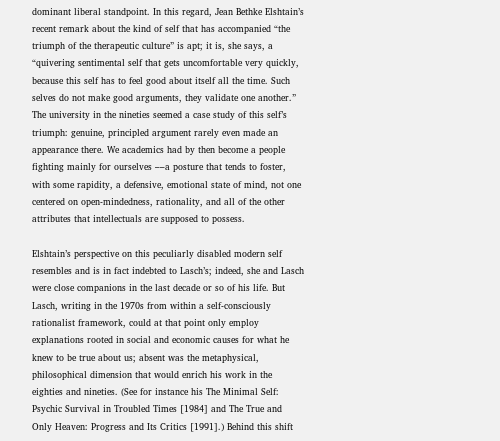dominant liberal standpoint. In this regard, Jean Bethke Elshtain’s recent remark about the kind of self that has accompanied “the triumph of the therapeutic culture” is apt; it is, she says, a “quivering sentimental self that gets uncomfortable very quickly, because this self has to feel good about itself all the time. Such selves do not make good arguments, they validate one another.” The university in the nineties seemed a case study of this self’s triumph: genuine, principled argument rarely even made an appearance there. We academics had by then become a people fighting mainly for ourselves ––a posture that tends to foster, with some rapidity, a defensive, emotional state of mind, not one centered on open-mindedness, rationality, and all of the other attributes that intellectuals are supposed to possess.

Elshtain’s perspective on this peculiarly disabled modern self resembles and is in fact indebted to Lasch’s; indeed, she and Lasch were close companions in the last decade or so of his life. But Lasch, writing in the 1970s from within a self-consciously rationalist framework, could at that point only employ explanations rooted in social and economic causes for what he knew to be true about us; absent was the metaphysical, philosophical dimension that would enrich his work in the eighties and nineties. (See for instance his The Minimal Self: Psychic Survival in Troubled Times [1984] and The True and Only Heaven: Progress and Its Critics [1991].) Behind this shift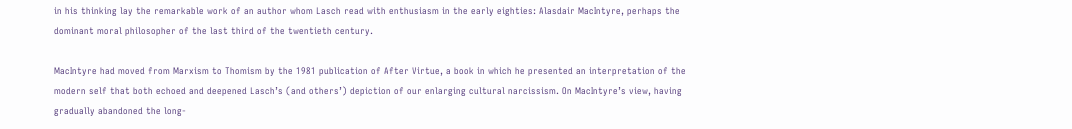in his thinking lay the remarkable work of an author whom Lasch read with enthusiasm in the early eighties: Alasdair MacIntyre, perhaps the dominant moral philosopher of the last third of the twentieth century.

MacIntyre had moved from Marxism to Thomism by the 1981 publication of After Virtue, a book in which he presented an interpretation of the modern self that both echoed and deepened Lasch’s (and others’) depiction of our enlarging cultural narcissism. On MacIntyre’s view, having gradually abandoned the long-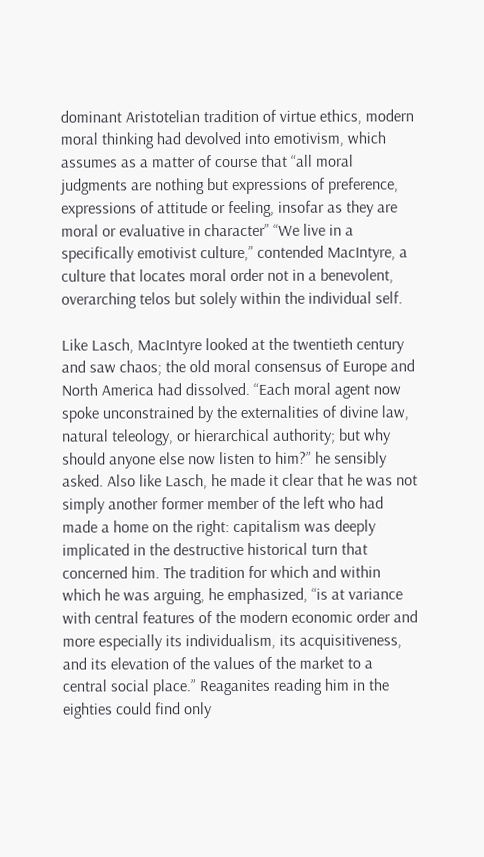dominant Aristotelian tradition of virtue ethics, modern moral thinking had devolved into emotivism, which assumes as a matter of course that “all moral judgments are nothing but expressions of preference, expressions of attitude or feeling, insofar as they are moral or evaluative in character” “We live in a specifically emotivist culture,” contended MacIntyre, a culture that locates moral order not in a benevolent, overarching telos but solely within the individual self.

Like Lasch, MacIntyre looked at the twentieth century and saw chaos; the old moral consensus of Europe and North America had dissolved. “Each moral agent now spoke unconstrained by the externalities of divine law, natural teleology, or hierarchical authority; but why should anyone else now listen to him?” he sensibly asked. Also like Lasch, he made it clear that he was not simply another former member of the left who had made a home on the right: capitalism was deeply implicated in the destructive historical turn that concerned him. The tradition for which and within which he was arguing, he emphasized, “is at variance with central features of the modern economic order and more especially its individualism, its acquisitiveness, and its elevation of the values of the market to a central social place.” Reaganites reading him in the eighties could find only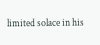limited solace in his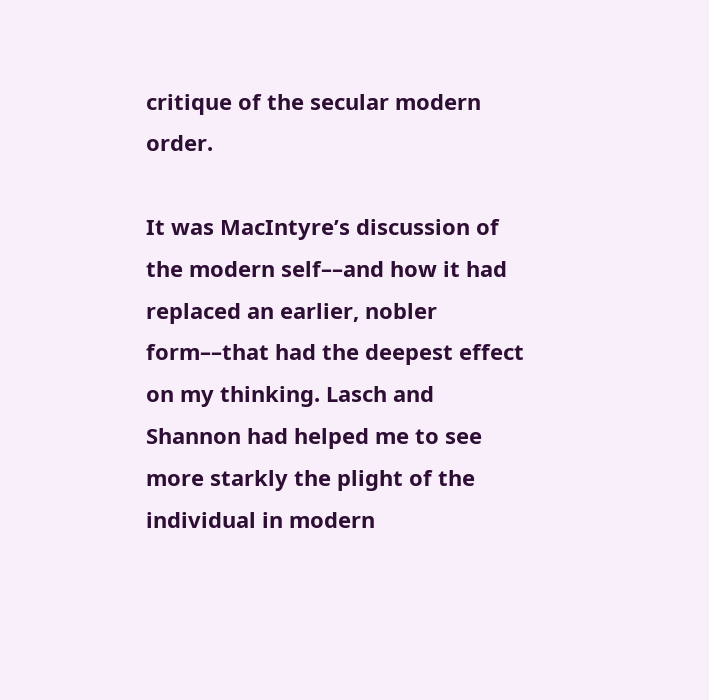critique of the secular modern order.

It was MacIntyre’s discussion of the modern self––and how it had replaced an earlier, nobler form––that had the deepest effect on my thinking. Lasch and Shannon had helped me to see more starkly the plight of the individual in modern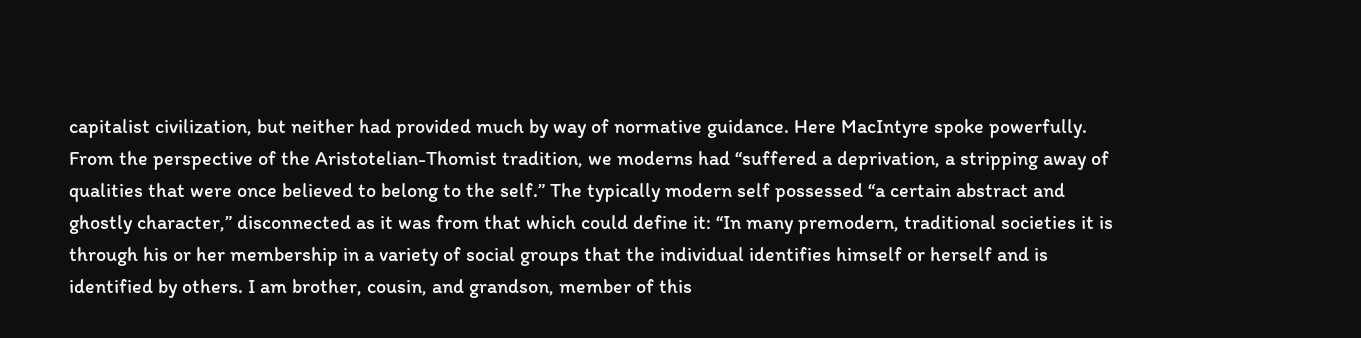capitalist civilization, but neither had provided much by way of normative guidance. Here MacIntyre spoke powerfully. From the perspective of the Aristotelian-Thomist tradition, we moderns had “suffered a deprivation, a stripping away of qualities that were once believed to belong to the self.” The typically modern self possessed “a certain abstract and ghostly character,” disconnected as it was from that which could define it: “In many premodern, traditional societies it is through his or her membership in a variety of social groups that the individual identifies himself or herself and is identified by others. I am brother, cousin, and grandson, member of this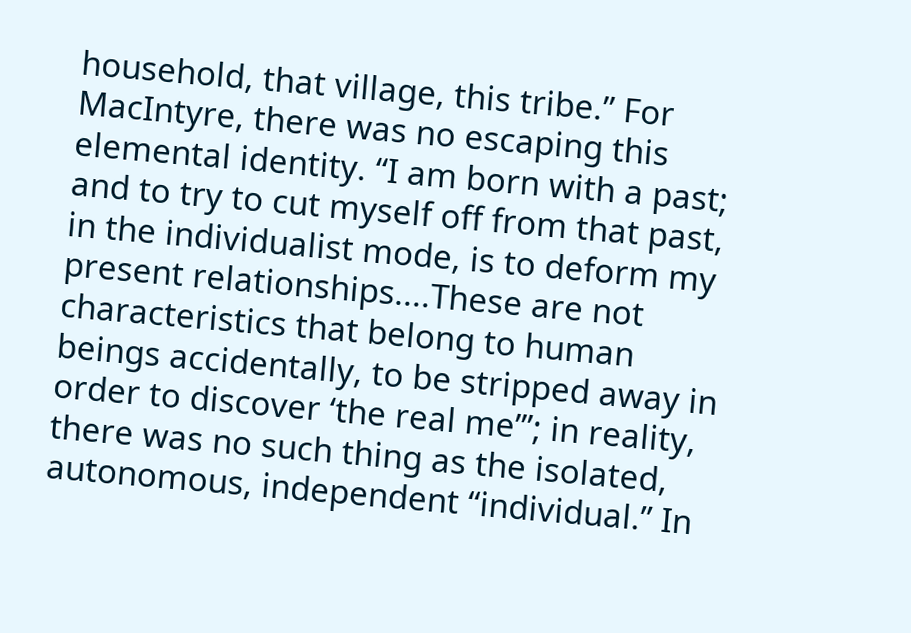household, that village, this tribe.” For MacIntyre, there was no escaping this elemental identity. “I am born with a past; and to try to cut myself off from that past, in the individualist mode, is to deform my present relationships....These are not characteristics that belong to human beings accidentally, to be stripped away in order to discover ‘the real me’”; in reality, there was no such thing as the isolated, autonomous, independent “individual.” In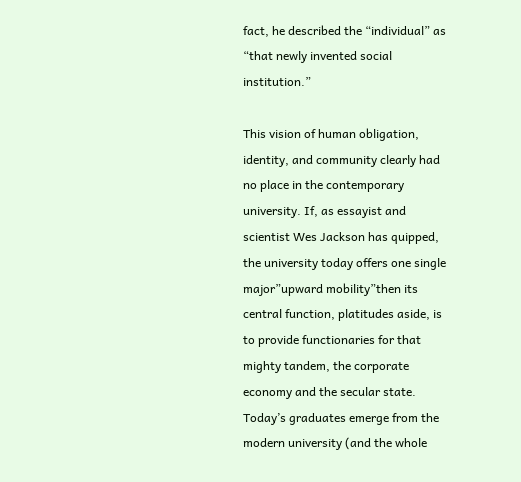fact, he described the “individual” as “that newly invented social institution.”

This vision of human obligation, identity, and community clearly had no place in the contemporary university. If, as essayist and scientist Wes Jackson has quipped, the university today offers one single major”upward mobility”then its central function, platitudes aside, is to provide functionaries for that mighty tandem, the corporate economy and the secular state. Today’s graduates emerge from the modern university (and the whole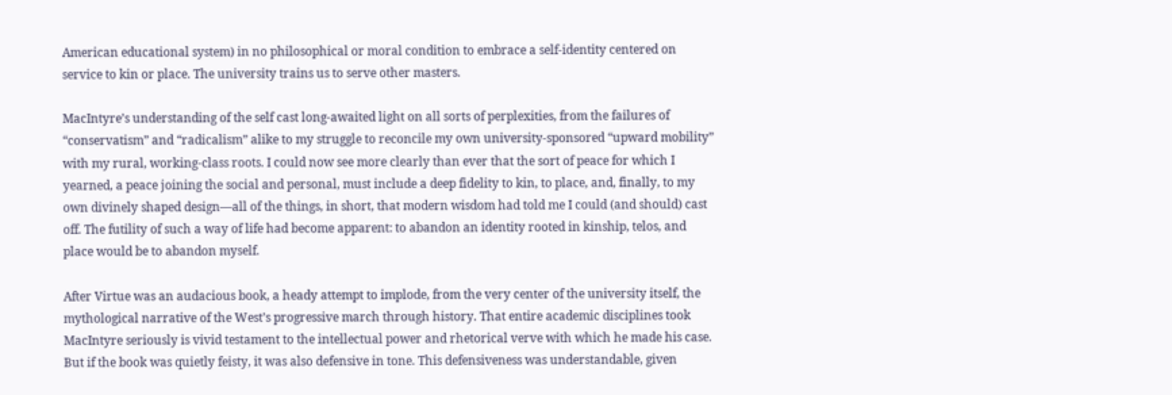American educational system) in no philosophical or moral condition to embrace a self-identity centered on service to kin or place. The university trains us to serve other masters.

MacIntyre’s understanding of the self cast long-awaited light on all sorts of perplexities, from the failures of “conservatism” and “radicalism” alike to my struggle to reconcile my own university-sponsored “upward mobility” with my rural, working-class roots. I could now see more clearly than ever that the sort of peace for which I yearned, a peace joining the social and personal, must include a deep fidelity to kin, to place, and, finally, to my own divinely shaped design––all of the things, in short, that modern wisdom had told me I could (and should) cast off. The futility of such a way of life had become apparent: to abandon an identity rooted in kinship, telos, and place would be to abandon myself.

After Virtue was an audacious book, a heady attempt to implode, from the very center of the university itself, the mythological narrative of the West’s progressive march through history. That entire academic disciplines took MacIntyre seriously is vivid testament to the intellectual power and rhetorical verve with which he made his case. But if the book was quietly feisty, it was also defensive in tone. This defensiveness was understandable, given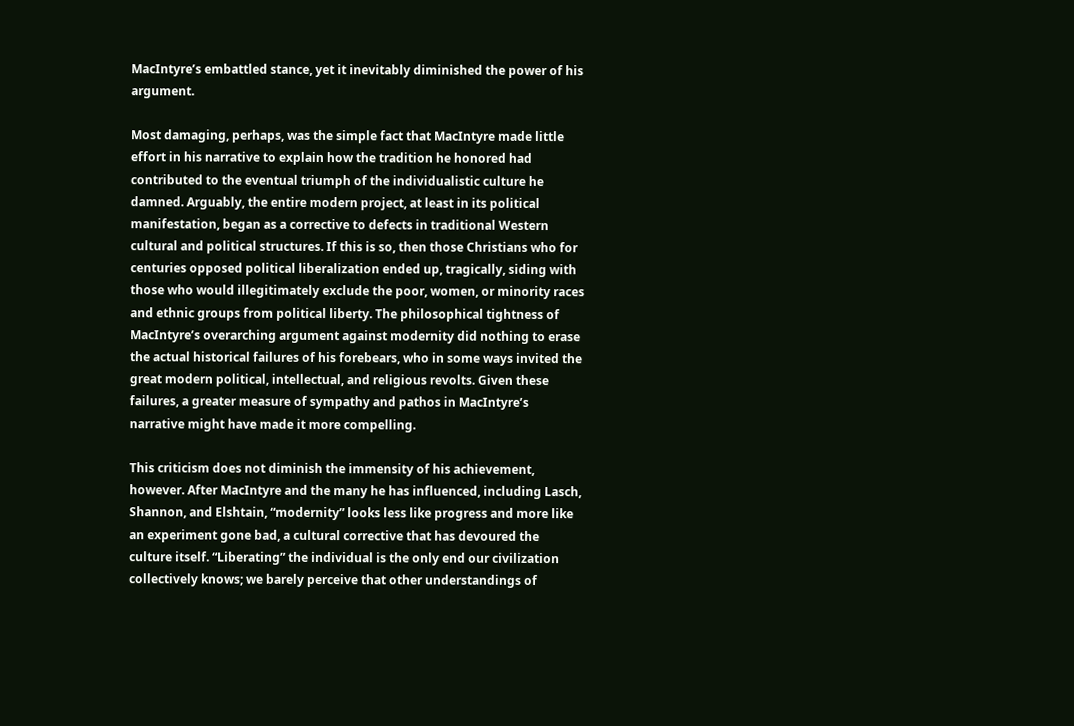MacIntyre’s embattled stance, yet it inevitably diminished the power of his argument.

Most damaging, perhaps, was the simple fact that MacIntyre made little effort in his narrative to explain how the tradition he honored had contributed to the eventual triumph of the individualistic culture he damned. Arguably, the entire modern project, at least in its political manifestation, began as a corrective to defects in traditional Western cultural and political structures. If this is so, then those Christians who for centuries opposed political liberalization ended up, tragically, siding with those who would illegitimately exclude the poor, women, or minority races and ethnic groups from political liberty. The philosophical tightness of MacIntyre’s overarching argument against modernity did nothing to erase the actual historical failures of his forebears, who in some ways invited the great modern political, intellectual, and religious revolts. Given these failures, a greater measure of sympathy and pathos in MacIntyre’s narrative might have made it more compelling.

This criticism does not diminish the immensity of his achievement, however. After MacIntyre and the many he has influenced, including Lasch, Shannon, and Elshtain, “modernity” looks less like progress and more like an experiment gone bad, a cultural corrective that has devoured the culture itself. “Liberating” the individual is the only end our civilization collectively knows; we barely perceive that other understandings of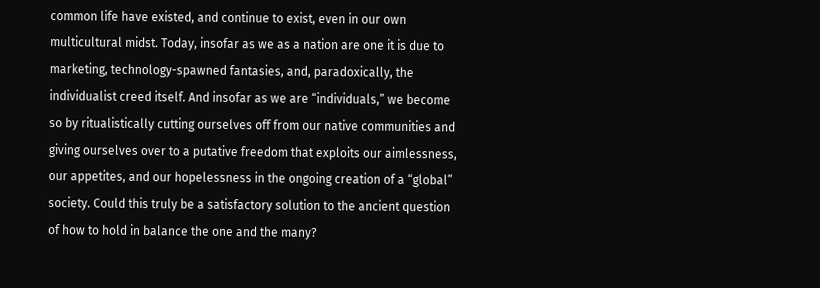common life have existed, and continue to exist, even in our own multicultural midst. Today, insofar as we as a nation are one it is due to marketing, technology-spawned fantasies, and, paradoxically, the individualist creed itself. And insofar as we are “individuals,” we become so by ritualistically cutting ourselves off from our native communities and giving ourselves over to a putative freedom that exploits our aimlessness, our appetites, and our hopelessness in the ongoing creation of a “global” society. Could this truly be a satisfactory solution to the ancient question of how to hold in balance the one and the many?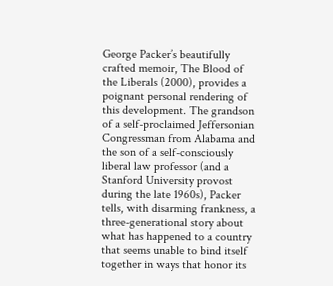George Packer’s beautifully crafted memoir, The Blood of the Liberals (2000), provides a poignant personal rendering of this development. The grandson of a self-proclaimed Jeffersonian Congressman from Alabama and the son of a self-consciously liberal law professor (and a Stanford University provost during the late 1960s), Packer tells, with disarming frankness, a three-generational story about what has happened to a country that seems unable to bind itself together in ways that honor its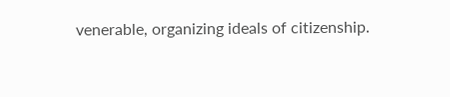venerable, organizing ideals of citizenship.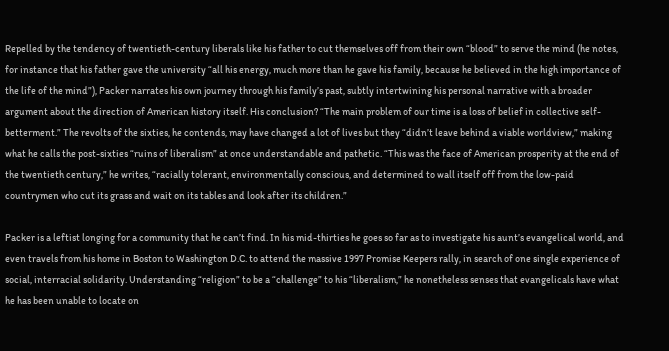Repelled by the tendency of twentieth-century liberals like his father to cut themselves off from their own “blood” to serve the mind (he notes, for instance that his father gave the university “all his energy, much more than he gave his family, because he believed in the high importance of the life of the mind”), Packer narrates his own journey through his family’s past, subtly intertwining his personal narrative with a broader argument about the direction of American history itself. His conclusion? “The main problem of our time is a loss of belief in collective self-betterment.” The revolts of the sixties, he contends, may have changed a lot of lives but they “didn’t leave behind a viable worldview,” making what he calls the post-sixties “ruins of liberalism” at once understandable and pathetic. “This was the face of American prosperity at the end of the twentieth century,” he writes, “racially tolerant, environmentally conscious, and determined to wall itself off from the low-paid countrymen who cut its grass and wait on its tables and look after its children.”

Packer is a leftist longing for a community that he can’t find. In his mid-thirties he goes so far as to investigate his aunt’s evangelical world, and even travels from his home in Boston to Washington D.C. to attend the massive 1997 Promise Keepers rally, in search of one single experience of social, interracial solidarity. Understanding “religion” to be a “challenge” to his “liberalism,” he nonetheless senses that evangelicals have what he has been unable to locate on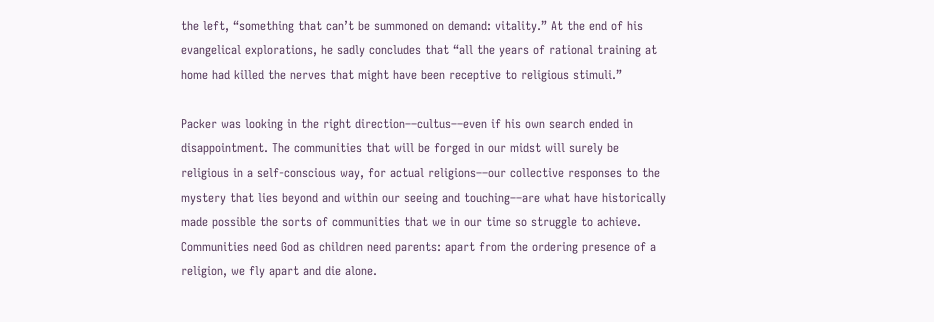the left, “something that can’t be summoned on demand: vitality.” At the end of his evangelical explorations, he sadly concludes that “all the years of rational training at home had killed the nerves that might have been receptive to religious stimuli.”

Packer was looking in the right direction––cultus––even if his own search ended in disappointment. The communities that will be forged in our midst will surely be religious in a self-conscious way, for actual religions––our collective responses to the mystery that lies beyond and within our seeing and touching––are what have historically made possible the sorts of communities that we in our time so struggle to achieve. Communities need God as children need parents: apart from the ordering presence of a religion, we fly apart and die alone.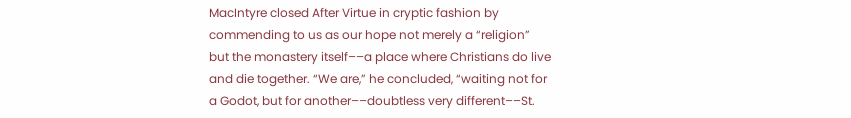MacIntyre closed After Virtue in cryptic fashion by commending to us as our hope not merely a “religion” but the monastery itself––a place where Christians do live and die together. “We are,” he concluded, “waiting not for a Godot, but for another––doubtless very different––St.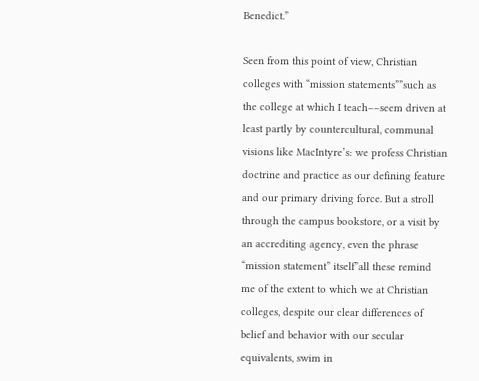Benedict.”

Seen from this point of view, Christian colleges with “mission statements””such as the college at which I teach––seem driven at least partly by countercultural, communal visions like MacIntyre’s: we profess Christian doctrine and practice as our defining feature and our primary driving force. But a stroll through the campus bookstore, or a visit by an accrediting agency, even the phrase “mission statement” itself”all these remind me of the extent to which we at Christian colleges, despite our clear differences of belief and behavior with our secular equivalents, swim in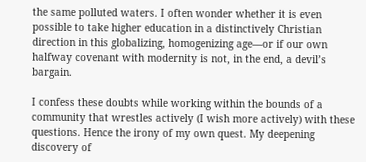the same polluted waters. I often wonder whether it is even possible to take higher education in a distinctively Christian direction in this globalizing, homogenizing age––or if our own halfway covenant with modernity is not, in the end, a devil’s bargain.

I confess these doubts while working within the bounds of a community that wrestles actively (I wish more actively) with these questions. Hence the irony of my own quest. My deepening discovery of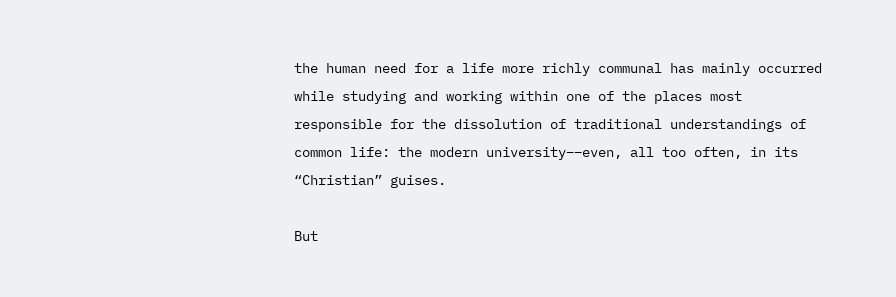the human need for a life more richly communal has mainly occurred while studying and working within one of the places most responsible for the dissolution of traditional understandings of common life: the modern university––even, all too often, in its “Christian” guises.

But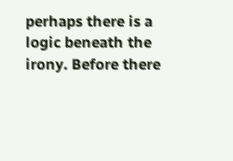perhaps there is a logic beneath the irony. Before there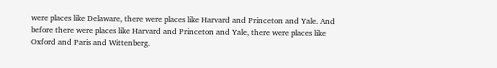were places like Delaware, there were places like Harvard and Princeton and Yale. And before there were places like Harvard and Princeton and Yale, there were places like Oxford and Paris and Wittenberg.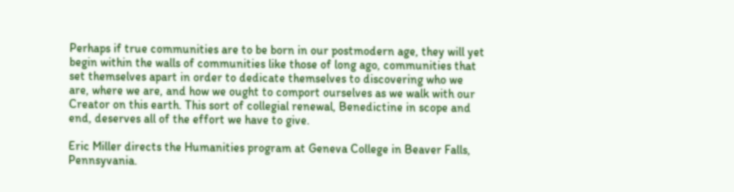Perhaps if true communities are to be born in our postmodern age, they will yet begin within the walls of communities like those of long ago, communities that set themselves apart in order to dedicate themselves to discovering who we are, where we are, and how we ought to comport ourselves as we walk with our Creator on this earth. This sort of collegial renewal, Benedictine in scope and end, deserves all of the effort we have to give.

Eric Miller directs the Humanities program at Geneva College in Beaver Falls, Pennsyvania.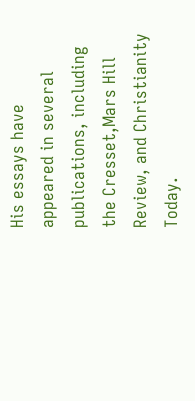His essays have appeared in several publications, including the Cresset,Mars Hill Review, and Christianity Today.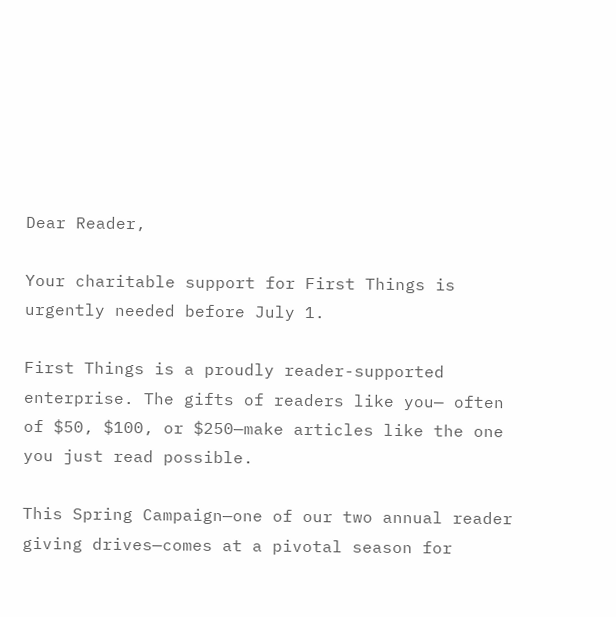Dear Reader,

Your charitable support for First Things is urgently needed before July 1.

First Things is a proudly reader-supported enterprise. The gifts of readers like you— often of $50, $100, or $250—make articles like the one you just read possible.

This Spring Campaign—one of our two annual reader giving drives—comes at a pivotal season for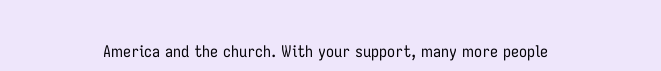America and the church. With your support, many more people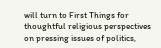will turn to First Things for thoughtful religious perspectives on pressing issues of politics,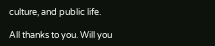culture, and public life.

All thanks to you. Will you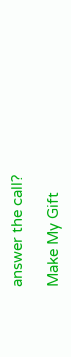answer the call?

Make My Gift